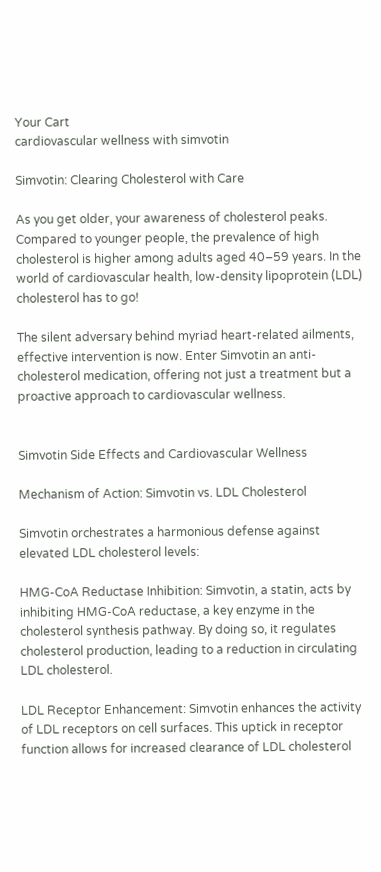Your Cart
cardiovascular wellness with simvotin

Simvotin: Clearing Cholesterol with Care

As you get older, your awareness of cholesterol peaks. Compared to younger people, the prevalence of high cholesterol is higher among adults aged 40–59 years. In the world of cardiovascular health, low-density lipoprotein (LDL) cholesterol has to go!

The silent adversary behind myriad heart-related ailments, effective intervention is now. Enter Simvotin an anti-cholesterol medication, offering not just a treatment but a proactive approach to cardiovascular wellness.


Simvotin Side Effects and Cardiovascular Wellness

Mechanism of Action: Simvotin vs. LDL Cholesterol

Simvotin orchestrates a harmonious defense against elevated LDL cholesterol levels:

HMG-CoA Reductase Inhibition: Simvotin, a statin, acts by inhibiting HMG-CoA reductase, a key enzyme in the cholesterol synthesis pathway. By doing so, it regulates cholesterol production, leading to a reduction in circulating LDL cholesterol.

LDL Receptor Enhancement: Simvotin enhances the activity of LDL receptors on cell surfaces. This uptick in receptor function allows for increased clearance of LDL cholesterol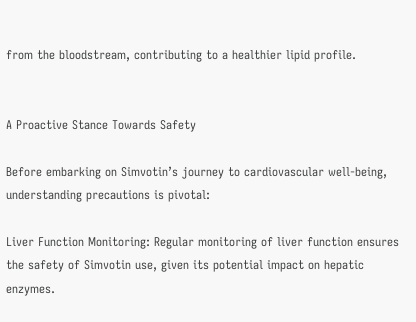from the bloodstream, contributing to a healthier lipid profile.


A Proactive Stance Towards Safety

Before embarking on Simvotin’s journey to cardiovascular well-being, understanding precautions is pivotal:

Liver Function Monitoring: Regular monitoring of liver function ensures the safety of Simvotin use, given its potential impact on hepatic enzymes.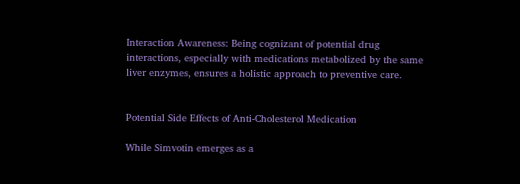Interaction Awareness: Being cognizant of potential drug interactions, especially with medications metabolized by the same liver enzymes, ensures a holistic approach to preventive care.


Potential Side Effects of Anti-Cholesterol Medication

While Simvotin emerges as a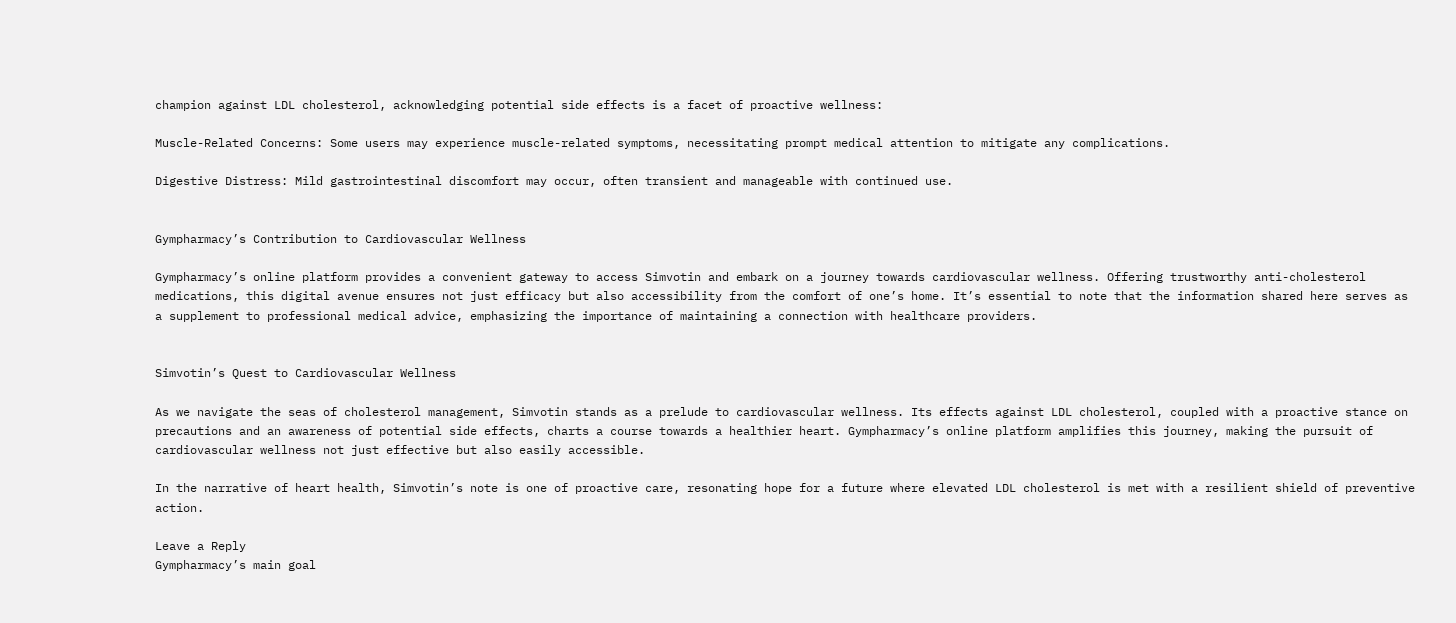champion against LDL cholesterol, acknowledging potential side effects is a facet of proactive wellness:

Muscle-Related Concerns: Some users may experience muscle-related symptoms, necessitating prompt medical attention to mitigate any complications.

Digestive Distress: Mild gastrointestinal discomfort may occur, often transient and manageable with continued use.


Gympharmacy’s Contribution to Cardiovascular Wellness

Gympharmacy’s online platform provides a convenient gateway to access Simvotin and embark on a journey towards cardiovascular wellness. Offering trustworthy anti-cholesterol medications, this digital avenue ensures not just efficacy but also accessibility from the comfort of one’s home. It’s essential to note that the information shared here serves as a supplement to professional medical advice, emphasizing the importance of maintaining a connection with healthcare providers.


Simvotin’s Quest to Cardiovascular Wellness

As we navigate the seas of cholesterol management, Simvotin stands as a prelude to cardiovascular wellness. Its effects against LDL cholesterol, coupled with a proactive stance on precautions and an awareness of potential side effects, charts a course towards a healthier heart. Gympharmacy’s online platform amplifies this journey, making the pursuit of cardiovascular wellness not just effective but also easily accessible.

In the narrative of heart health, Simvotin’s note is one of proactive care, resonating hope for a future where elevated LDL cholesterol is met with a resilient shield of preventive action.

Leave a Reply
Gympharmacy’s main goal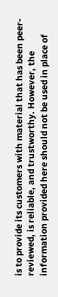is to provide its customers with material that has been peer-reviewed, is reliable, and trustworthy. However, the information provided here should not be used in place of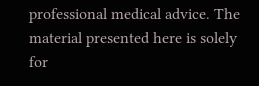professional medical advice. The material presented here is solely for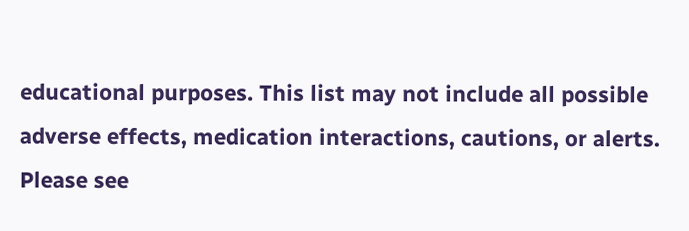educational purposes. This list may not include all possible adverse effects, medication interactions, cautions, or alerts. Please see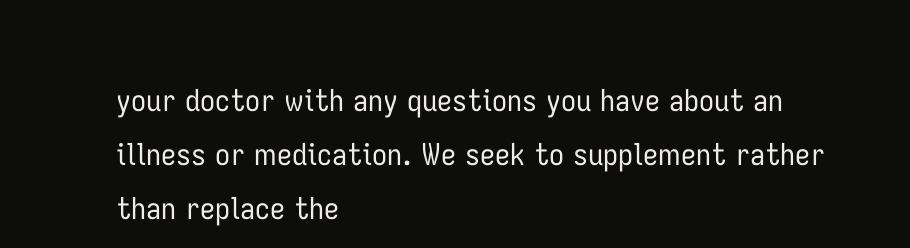your doctor with any questions you have about an illness or medication. We seek to supplement rather than replace the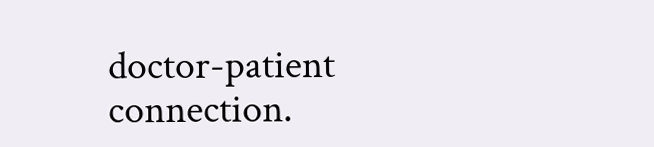doctor-patient connection.